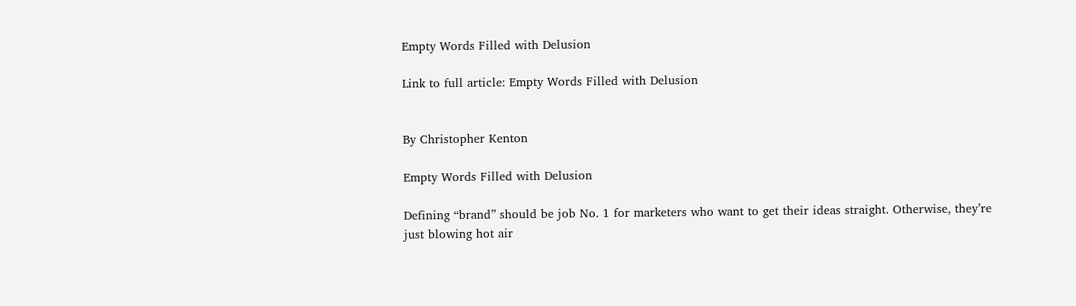Empty Words Filled with Delusion

Link to full article: Empty Words Filled with Delusion


By Christopher Kenton

Empty Words Filled with Delusion

Defining “brand” should be job No. 1 for marketers who want to get their ideas straight. Otherwise, they’re just blowing hot air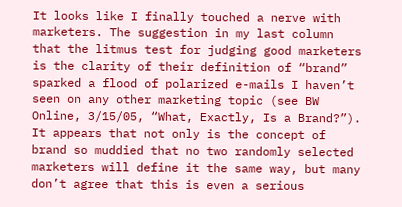It looks like I finally touched a nerve with marketers. The suggestion in my last column that the litmus test for judging good marketers is the clarity of their definition of “brand” sparked a flood of polarized e-mails I haven’t seen on any other marketing topic (see BW Online, 3/15/05, “What, Exactly, Is a Brand?”). It appears that not only is the concept of brand so muddied that no two randomly selected marketers will define it the same way, but many don’t agree that this is even a serious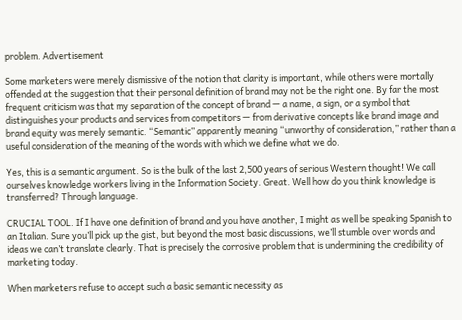problem. Advertisement

Some marketers were merely dismissive of the notion that clarity is important, while others were mortally offended at the suggestion that their personal definition of brand may not be the right one. By far the most frequent criticism was that my separation of the concept of brand — a name, a sign, or a symbol that distinguishes your products and services from competitors — from derivative concepts like brand image and brand equity was merely semantic. “Semantic” apparently meaning “unworthy of consideration,” rather than a useful consideration of the meaning of the words with which we define what we do.

Yes, this is a semantic argument. So is the bulk of the last 2,500 years of serious Western thought! We call ourselves knowledge workers living in the Information Society. Great. Well how do you think knowledge is transferred? Through language.

CRUCIAL TOOL. If I have one definition of brand and you have another, I might as well be speaking Spanish to an Italian. Sure you’ll pick up the gist, but beyond the most basic discussions, we’ll stumble over words and ideas we can’t translate clearly. That is precisely the corrosive problem that is undermining the credibility of marketing today.

When marketers refuse to accept such a basic semantic necessity as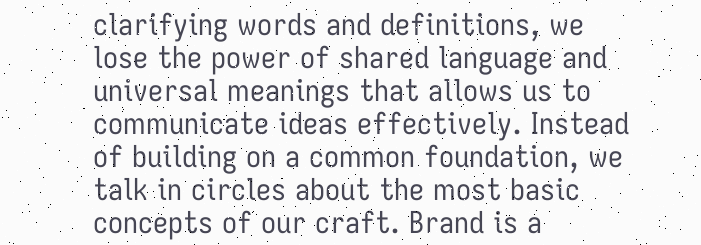clarifying words and definitions, we lose the power of shared language and universal meanings that allows us to communicate ideas effectively. Instead of building on a common foundation, we talk in circles about the most basic concepts of our craft. Brand is a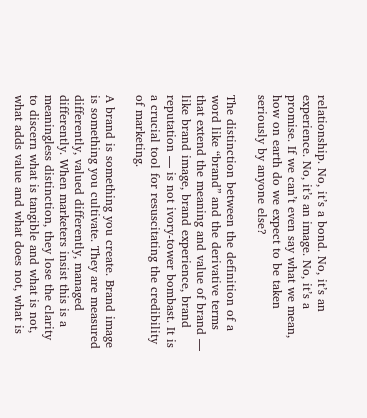relationship. No, it’s a bond. No, it’s an experience. No, it’s an image. No, it’s a promise. If we can’t even say what we mean, how on earth do we expect to be taken seriously by anyone else?

The distinction between the definition of a word like “brand” and the derivative terms that extend the meaning and value of brand — like brand image, brand experience, brand reputation — is not ivory-tower bombast. It is a crucial tool for resuscitating the credibility of marketing.

A brand is something you create. Brand image is something you cultivate. They are measured differently, valued differently, managed differently. When marketers insist this is a meaningless distinction, they lose the clarity to discern what is tangible and what is not, what adds value and what does not, what is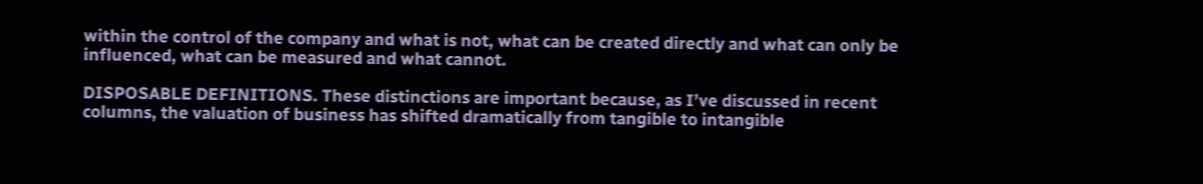within the control of the company and what is not, what can be created directly and what can only be influenced, what can be measured and what cannot.

DISPOSABLE DEFINITIONS. These distinctions are important because, as I’ve discussed in recent columns, the valuation of business has shifted dramatically from tangible to intangible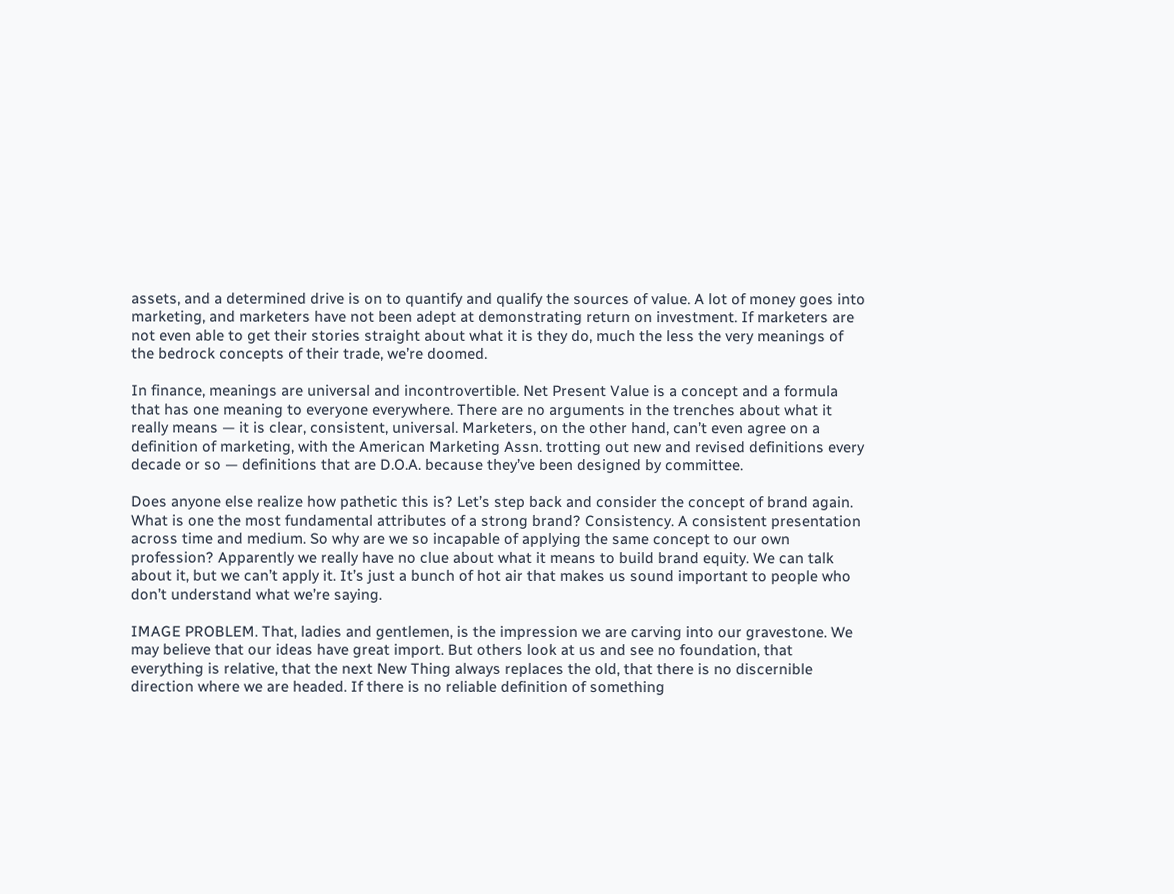assets, and a determined drive is on to quantify and qualify the sources of value. A lot of money goes into marketing, and marketers have not been adept at demonstrating return on investment. If marketers are not even able to get their stories straight about what it is they do, much the less the very meanings of the bedrock concepts of their trade, we’re doomed.

In finance, meanings are universal and incontrovertible. Net Present Value is a concept and a formula that has one meaning to everyone everywhere. There are no arguments in the trenches about what it really means — it is clear, consistent, universal. Marketers, on the other hand, can’t even agree on a definition of marketing, with the American Marketing Assn. trotting out new and revised definitions every decade or so — definitions that are D.O.A. because they’ve been designed by committee.

Does anyone else realize how pathetic this is? Let’s step back and consider the concept of brand again. What is one the most fundamental attributes of a strong brand? Consistency. A consistent presentation across time and medium. So why are we so incapable of applying the same concept to our own profession? Apparently we really have no clue about what it means to build brand equity. We can talk about it, but we can’t apply it. It’s just a bunch of hot air that makes us sound important to people who don’t understand what we’re saying.

IMAGE PROBLEM. That, ladies and gentlemen, is the impression we are carving into our gravestone. We may believe that our ideas have great import. But others look at us and see no foundation, that everything is relative, that the next New Thing always replaces the old, that there is no discernible direction where we are headed. If there is no reliable definition of something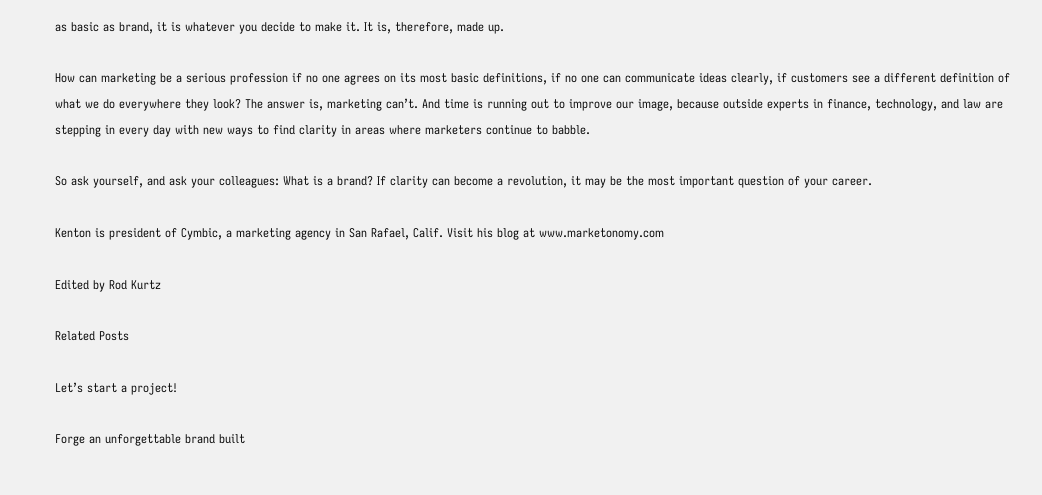as basic as brand, it is whatever you decide to make it. It is, therefore, made up.

How can marketing be a serious profession if no one agrees on its most basic definitions, if no one can communicate ideas clearly, if customers see a different definition of what we do everywhere they look? The answer is, marketing can’t. And time is running out to improve our image, because outside experts in finance, technology, and law are stepping in every day with new ways to find clarity in areas where marketers continue to babble.

So ask yourself, and ask your colleagues: What is a brand? If clarity can become a revolution, it may be the most important question of your career.

Kenton is president of Cymbic, a marketing agency in San Rafael, Calif. Visit his blog at www.marketonomy.com

Edited by Rod Kurtz

Related Posts

Let’s start a project!

Forge an unforgettable brand built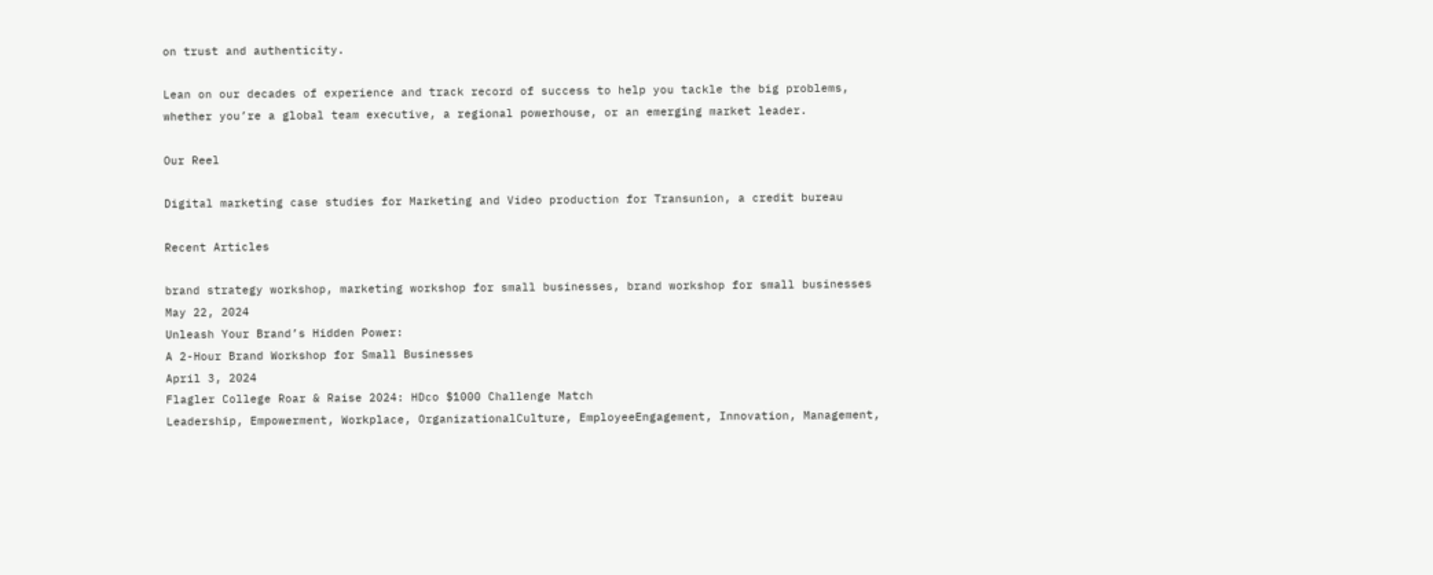on trust and authenticity.

Lean on our decades of experience and track record of success to help you tackle the big problems, whether you’re a global team executive, a regional powerhouse, or an emerging market leader.

Our Reel

Digital marketing case studies for Marketing and Video production for Transunion, a credit bureau

Recent Articles

brand strategy workshop, marketing workshop for small businesses, brand workshop for small businesses
May 22, 2024
Unleash Your Brand’s Hidden Power:
A 2-Hour Brand Workshop for Small Businesses
April 3, 2024
Flagler College Roar & Raise 2024: HDco $1000 Challenge Match
Leadership, Empowerment, Workplace, OrganizationalCulture, EmployeeEngagement, Innovation, Management,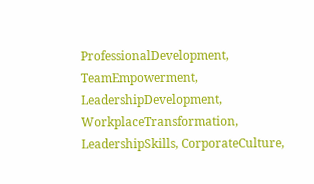ProfessionalDevelopment, TeamEmpowerment, LeadershipDevelopment, WorkplaceTransformation, LeadershipSkills, CorporateCulture,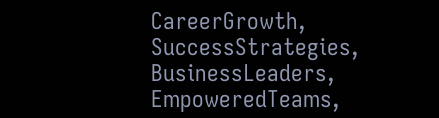CareerGrowth, SuccessStrategies, BusinessLeaders, EmpoweredTeams,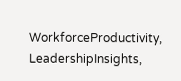WorkforceProductivity, LeadershipInsights,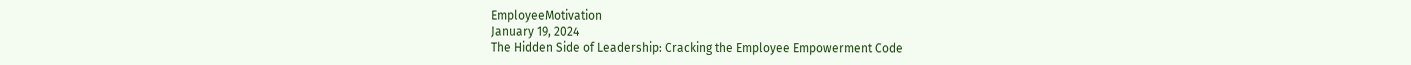EmployeeMotivation
January 19, 2024
The Hidden Side of Leadership: Cracking the Employee Empowerment Code